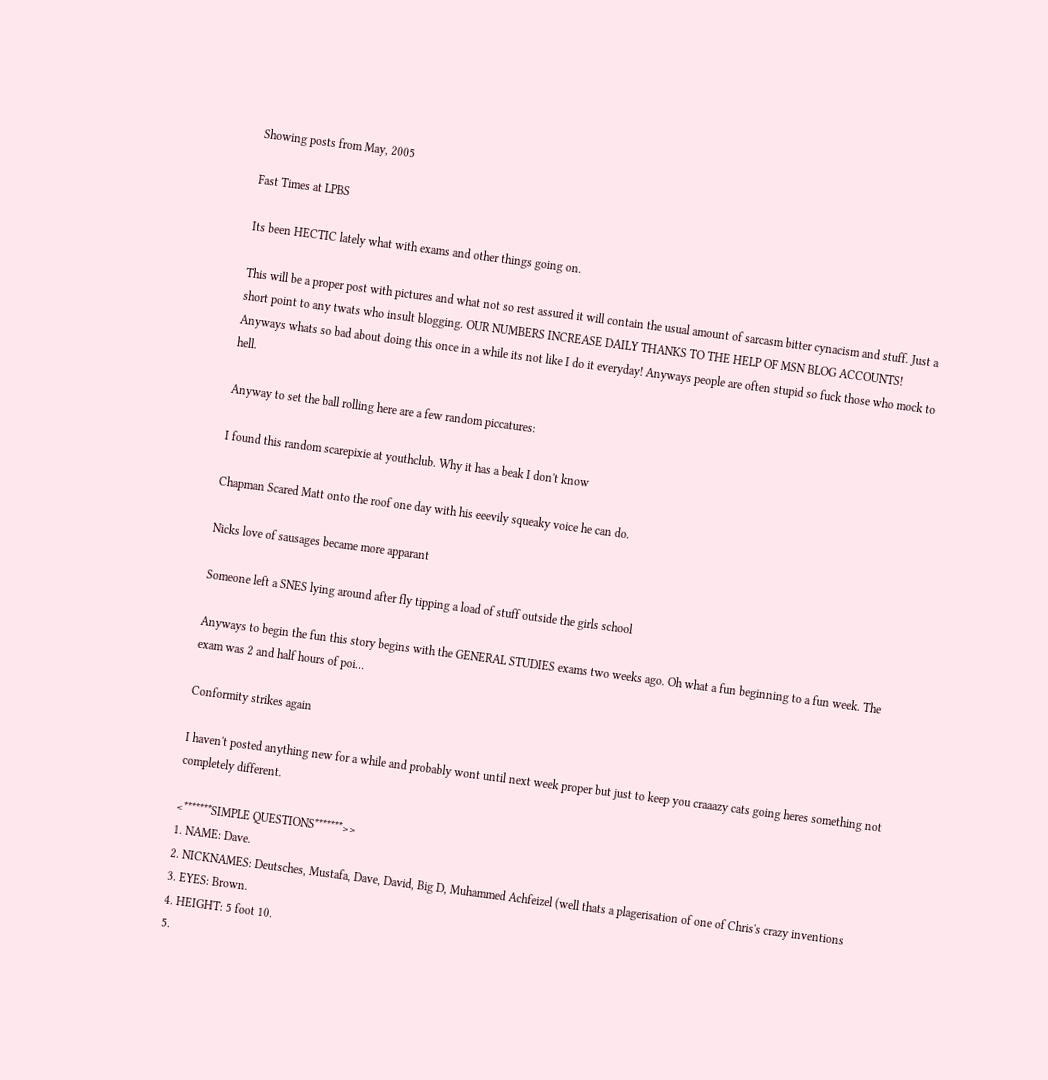Showing posts from May, 2005

Fast Times at LPBS

Its been HECTIC lately what with exams and other things going on.

This will be a proper post with pictures and what not so rest assured it will contain the usual amount of sarcasm bitter cynacism and stuff. Just a short point to any twats who insult blogging. OUR NUMBERS INCREASE DAILY THANKS TO THE HELP OF MSN BLOG ACCOUNTS! Anyways whats so bad about doing this once in a while its not like I do it everyday! Anyways people are often stupid so fuck those who mock to hell.

Anyway to set the ball rolling here are a few random piccatures:

I found this random scarepixie at youthclub. Why it has a beak I don't know

Chapman Scared Matt onto the roof one day with his eeevily squeaky voice he can do.

Nicks love of sausages became more apparant

Someone left a SNES lying around after fly tipping a load of stuff outside the girls school

Anyways to begin the fun this story begins with the GENERAL STUDIES exams two weeks ago. Oh what a fun beginning to a fun week. The exam was 2 and half hours of poi…

Conformity strikes again

I haven't posted anything new for a while and probably wont until next week proper but just to keep you craaazy cats going heres something not completely different.

<*******SIMPLE QUESTIONS*******>>
1. NAME: Dave.
2. NICKNAMES: Deutsches, Mustafa, Dave, David, Big D, Muhammed Achfeizel (well thats a plagerisation of one of Chris's crazy inventions
3. EYES: Brown.
4. HEIGHT: 5 foot 10.
5.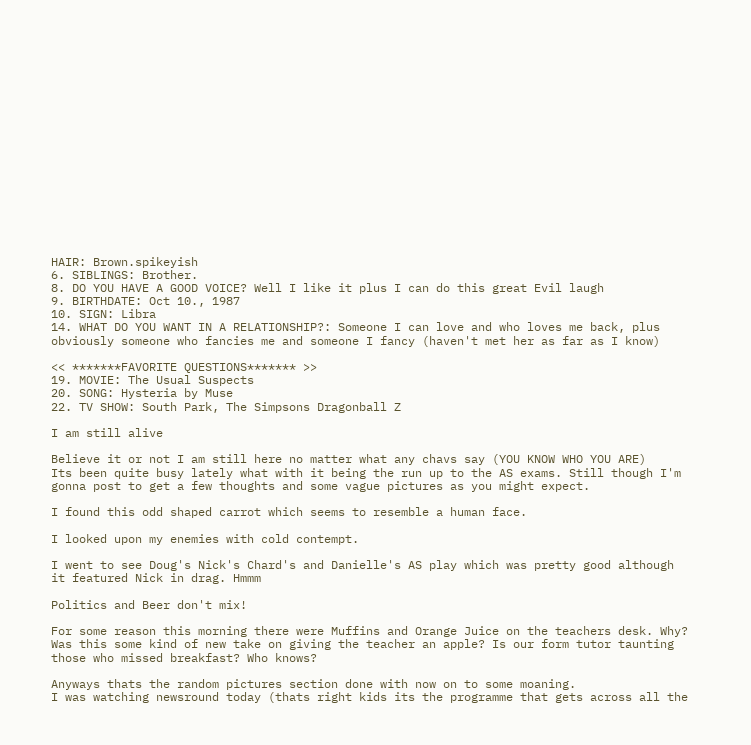HAIR: Brown.spikeyish
6. SIBLINGS: Brother.
8. DO YOU HAVE A GOOD VOICE? Well I like it plus I can do this great Evil laugh
9. BIRTHDATE: Oct 10., 1987
10. SIGN: Libra
14. WHAT DO YOU WANT IN A RELATIONSHIP?: Someone I can love and who loves me back, plus obviously someone who fancies me and someone I fancy (haven't met her as far as I know)

<< *******FAVORITE QUESTIONS******* >>
19. MOVIE: The Usual Suspects
20. SONG: Hysteria by Muse
22. TV SHOW: South Park, The Simpsons Dragonball Z

I am still alive

Believe it or not I am still here no matter what any chavs say (YOU KNOW WHO YOU ARE)
Its been quite busy lately what with it being the run up to the AS exams. Still though I'm gonna post to get a few thoughts and some vague pictures as you might expect.

I found this odd shaped carrot which seems to resemble a human face.

I looked upon my enemies with cold contempt.

I went to see Doug's Nick's Chard's and Danielle's AS play which was pretty good although it featured Nick in drag. Hmmm

Politics and Beer don't mix!

For some reason this morning there were Muffins and Orange Juice on the teachers desk. Why? Was this some kind of new take on giving the teacher an apple? Is our form tutor taunting those who missed breakfast? Who knows?

Anyways thats the random pictures section done with now on to some moaning.
I was watching newsround today (thats right kids its the programme that gets across all the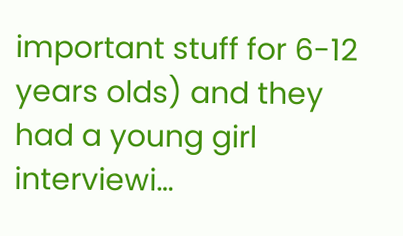important stuff for 6-12 years olds) and they had a young girl interviewi…